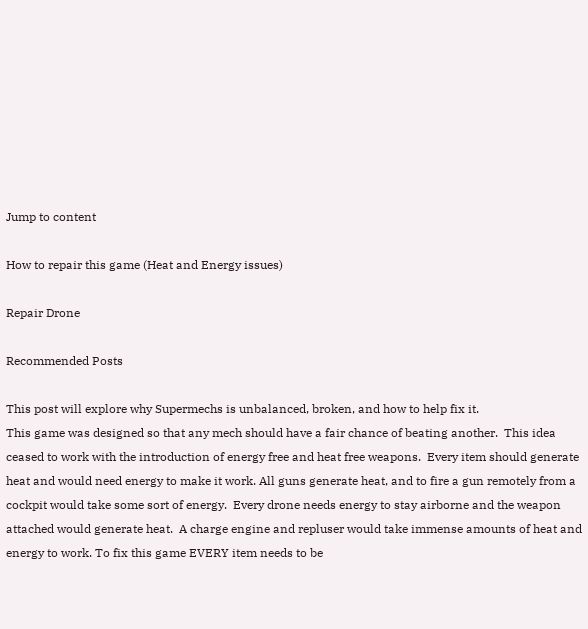Jump to content

How to repair this game (Heat and Energy issues)

Repair Drone

Recommended Posts

This post will explore why Supermechs is unbalanced, broken, and how to help fix it.
This game was designed so that any mech should have a fair chance of beating another.  This idea ceased to work with the introduction of energy free and heat free weapons.  Every item should generate heat and would need energy to make it work. All guns generate heat, and to fire a gun remotely from a cockpit would take some sort of energy.  Every drone needs energy to stay airborne and the weapon attached would generate heat.  A charge engine and repluser would take immense amounts of heat and energy to work. To fix this game EVERY item needs to be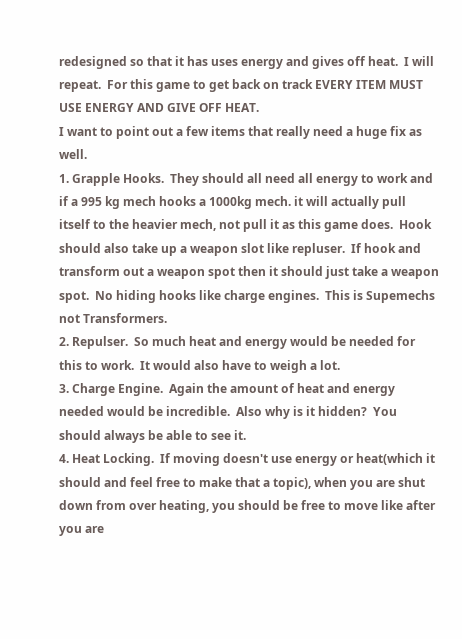redesigned so that it has uses energy and gives off heat.  I will repeat.  For this game to get back on track EVERY ITEM MUST USE ENERGY AND GIVE OFF HEAT.
I want to point out a few items that really need a huge fix as well.
1. Grapple Hooks.  They should all need all energy to work and if a 995 kg mech hooks a 1000kg mech. it will actually pull itself to the heavier mech, not pull it as this game does.  Hook should also take up a weapon slot like repluser.  If hook and transform out a weapon spot then it should just take a weapon spot.  No hiding hooks like charge engines.  This is Supemechs not Transformers.
2. Repulser.  So much heat and energy would be needed for this to work.  It would also have to weigh a lot.
3. Charge Engine.  Again the amount of heat and energy needed would be incredible.  Also why is it hidden?  You should always be able to see it.
4. Heat Locking.  If moving doesn't use energy or heat(which it should and feel free to make that a topic), when you are shut down from over heating, you should be free to move like after you are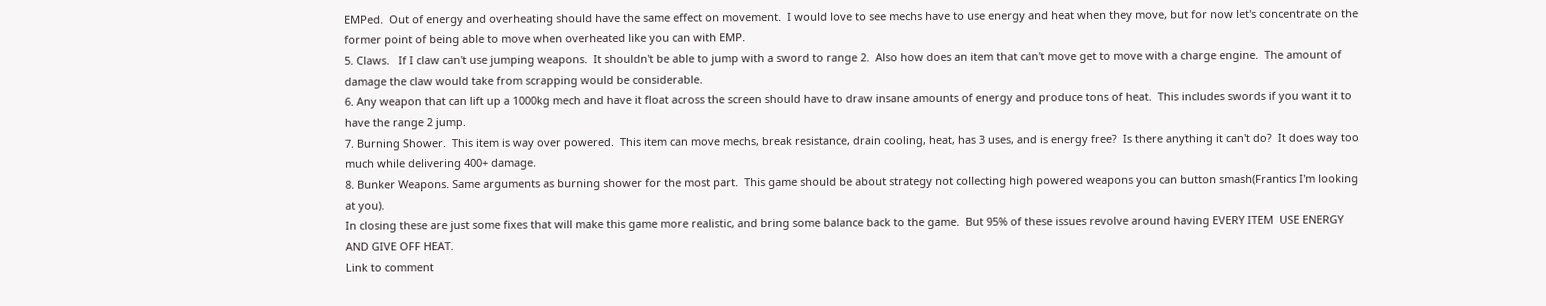EMPed.  Out of energy and overheating should have the same effect on movement.  I would love to see mechs have to use energy and heat when they move, but for now let's concentrate on the former point of being able to move when overheated like you can with EMP.
5. Claws.   If I claw can't use jumping weapons.  It shouldn't be able to jump with a sword to range 2.  Also how does an item that can't move get to move with a charge engine.  The amount of damage the claw would take from scrapping would be considerable.
6. Any weapon that can lift up a 1000kg mech and have it float across the screen should have to draw insane amounts of energy and produce tons of heat.  This includes swords if you want it to have the range 2 jump.
7. Burning Shower.  This item is way over powered.  This item can move mechs, break resistance, drain cooling, heat, has 3 uses, and is energy free?  Is there anything it can't do?  It does way too much while delivering 400+ damage.
8. Bunker Weapons. Same arguments as burning shower for the most part.  This game should be about strategy not collecting high powered weapons you can button smash(Frantics I'm looking at you).
In closing these are just some fixes that will make this game more realistic, and bring some balance back to the game.  But 95% of these issues revolve around having EVERY ITEM  USE ENERGY AND GIVE OFF HEAT.
Link to comment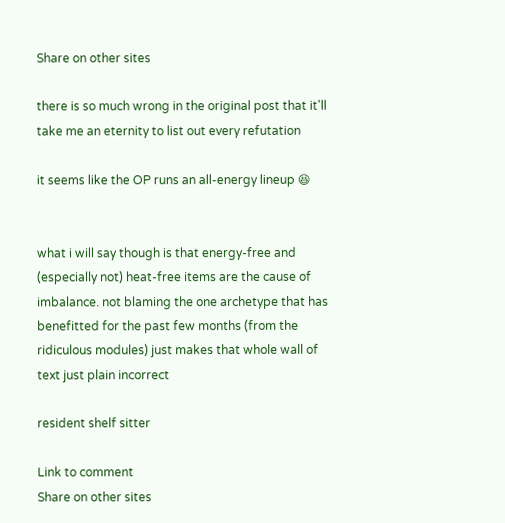Share on other sites

there is so much wrong in the original post that it'll take me an eternity to list out every refutation

it seems like the OP runs an all-energy lineup 😆


what i will say though is that energy-free and (especially not) heat-free items are the cause of imbalance. not blaming the one archetype that has benefitted for the past few months (from the ridiculous modules) just makes that whole wall of text just plain incorrect

resident shelf sitter

Link to comment
Share on other sites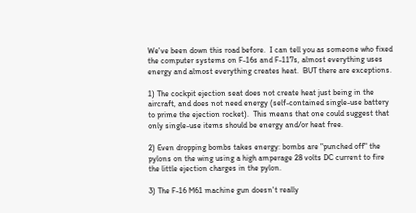We've been down this road before.  I can tell you as someone who fixed the computer systems on F-16s and F-117s, almost everything uses energy and almost everything creates heat.  BUT there are exceptions.

1) The cockpit ejection seat does not create heat just being in the aircraft, and does not need energy (self-contained single-use battery to prime the ejection rocket).  This means that one could suggest that only single-use items should be energy and/or heat free.

2) Even dropping bombs takes energy: bombs are "punched off" the pylons on the wing using a high amperage 28 volts DC current to fire the little ejection charges in the pylon.

3) The F-16 M61 machine gun doesn't really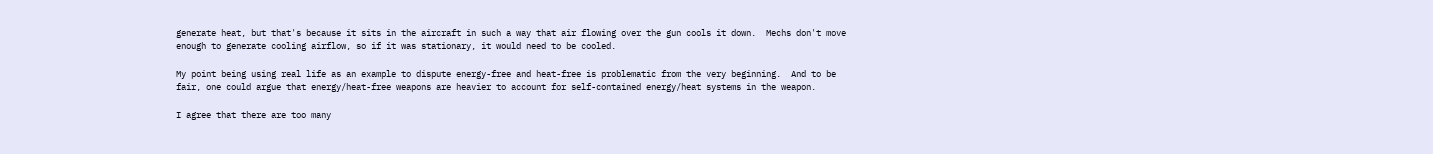generate heat, but that's because it sits in the aircraft in such a way that air flowing over the gun cools it down.  Mechs don't move enough to generate cooling airflow, so if it was stationary, it would need to be cooled.

My point being using real life as an example to dispute energy-free and heat-free is problematic from the very beginning.  And to be fair, one could argue that energy/heat-free weapons are heavier to account for self-contained energy/heat systems in the weapon.

I agree that there are too many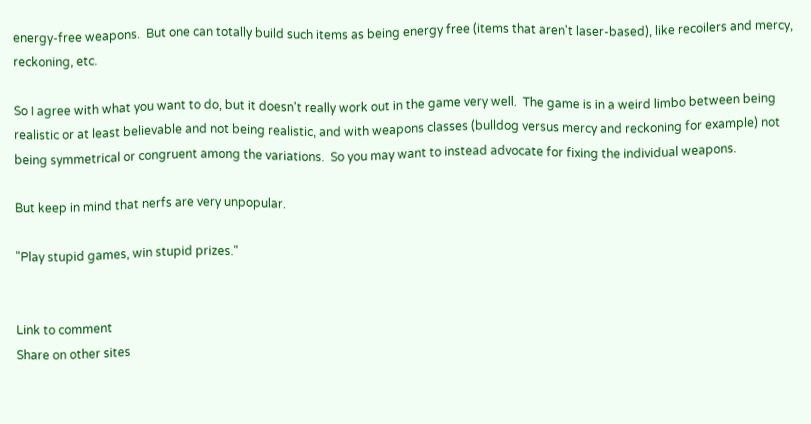energy-free weapons.  But one can totally build such items as being energy free (items that aren't laser-based), like recoilers and mercy, reckoning, etc.

So I agree with what you want to do, but it doesn't really work out in the game very well.  The game is in a weird limbo between being realistic or at least believable and not being realistic, and with weapons classes (bulldog versus mercy and reckoning for example) not being symmetrical or congruent among the variations.  So you may want to instead advocate for fixing the individual weapons.

But keep in mind that nerfs are very unpopular.

"Play stupid games, win stupid prizes."


Link to comment
Share on other sites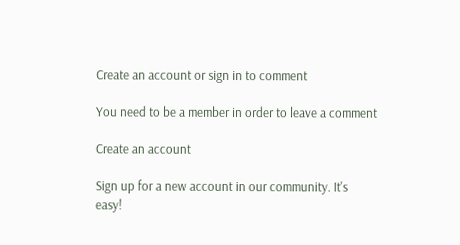Create an account or sign in to comment

You need to be a member in order to leave a comment

Create an account

Sign up for a new account in our community. It's easy!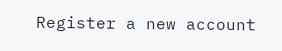Register a new account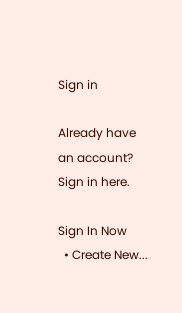Sign in

Already have an account? Sign in here.

Sign In Now
  • Create New...